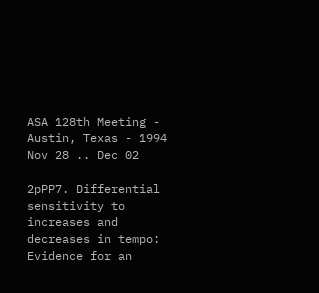ASA 128th Meeting - Austin, Texas - 1994 Nov 28 .. Dec 02

2pPP7. Differential sensitivity to increases and decreases in tempo: Evidence for an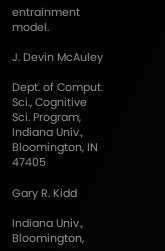entrainment model.

J. Devin McAuley

Dept. of Comput. Sci., Cognitive Sci. Program, Indiana Univ., Bloomington, IN 47405

Gary R. Kidd

Indiana Univ., Bloomington,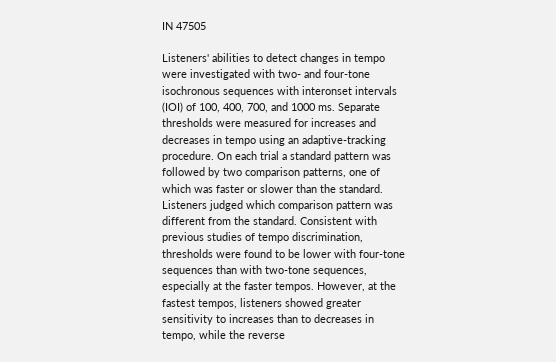IN 47505

Listeners' abilities to detect changes in tempo were investigated with two- and four-tone isochronous sequences with interonset intervals (IOI) of 100, 400, 700, and 1000 ms. Separate thresholds were measured for increases and decreases in tempo using an adaptive-tracking procedure. On each trial a standard pattern was followed by two comparison patterns, one of which was faster or slower than the standard. Listeners judged which comparison pattern was different from the standard. Consistent with previous studies of tempo discrimination, thresholds were found to be lower with four-tone sequences than with two-tone sequences, especially at the faster tempos. However, at the fastest tempos, listeners showed greater sensitivity to increases than to decreases in tempo, while the reverse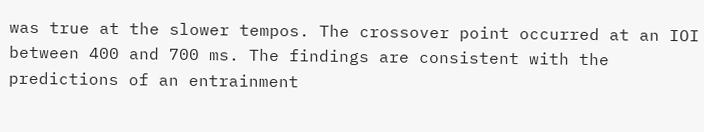was true at the slower tempos. The crossover point occurred at an IOI between 400 and 700 ms. The findings are consistent with the predictions of an entrainment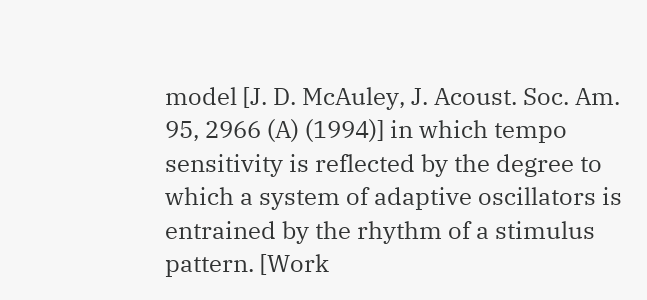model [J. D. McAuley, J. Acoust. Soc. Am. 95, 2966 (A) (1994)] in which tempo sensitivity is reflected by the degree to which a system of adaptive oscillators is entrained by the rhythm of a stimulus pattern. [Work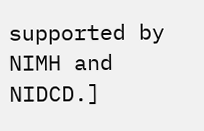supported by NIMH and NIDCD.]